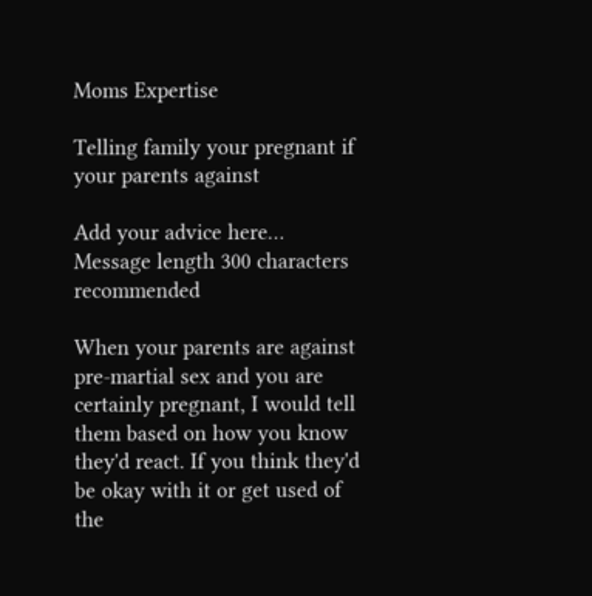Moms Expertise

Telling family your pregnant if your parents against

Add your advice here…
Message length 300 characters recommended

When your parents are against pre-martial sex and you are certainly pregnant, I would tell them based on how you know they'd react. If you think they'd be okay with it or get used of the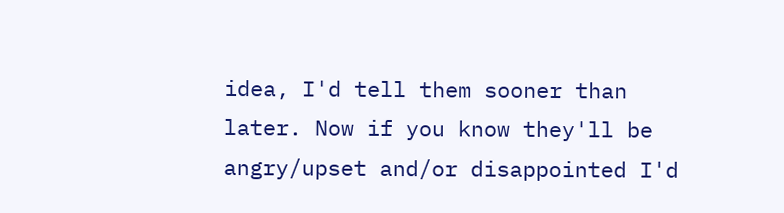idea, I'd tell them sooner than later. Now if you know they'll be angry/upset and/or disappointed I'd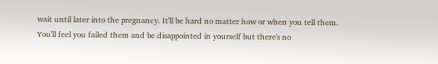wait until later into the pregnancy. It'll be hard no matter how or when you tell them. You'll feel you failed them and be disappointed in yourself but there's no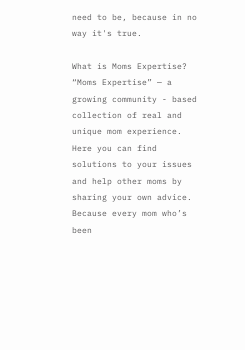need to be, because in no way it's true.

What is Moms Expertise?
“Moms Expertise” — a growing community - based collection of real and unique mom experience. Here you can find solutions to your issues and help other moms by sharing your own advice. Because every mom who’s been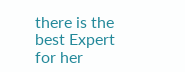there is the best Expert for her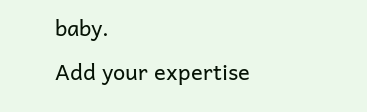baby.
Add your expertise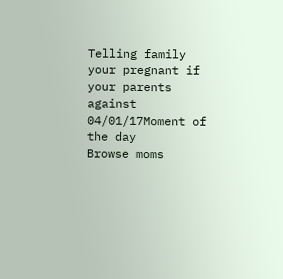Telling family your pregnant if your parents against
04/01/17Moment of the day
Browse moms